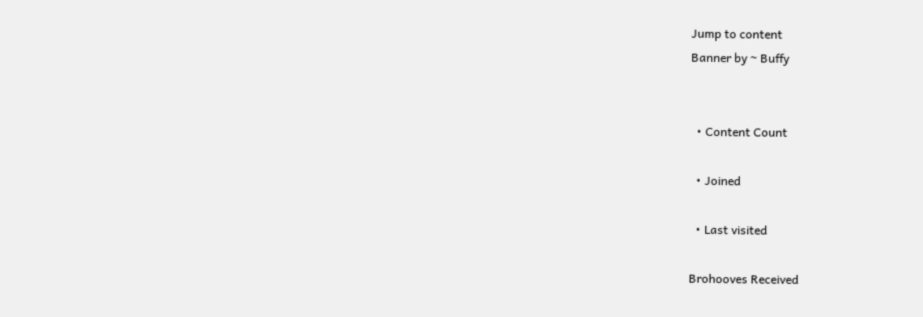Jump to content
Banner by ~ Buffy


  • Content Count

  • Joined

  • Last visited

Brohooves Received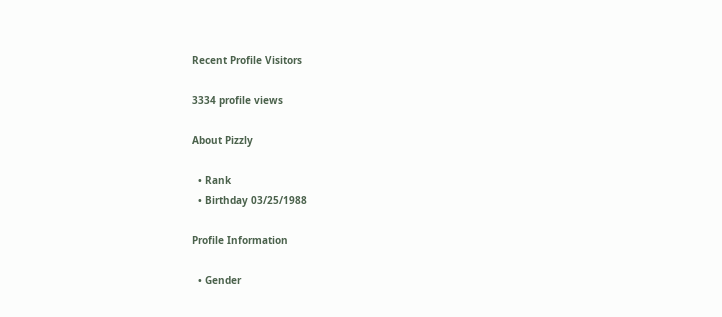Recent Profile Visitors

3334 profile views

About Pizzly

  • Rank
  • Birthday 03/25/1988

Profile Information

  • Gender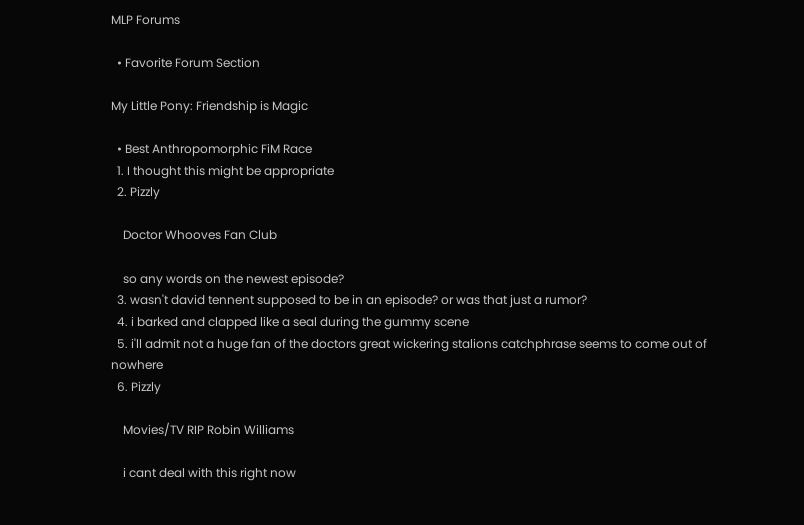MLP Forums

  • Favorite Forum Section

My Little Pony: Friendship is Magic

  • Best Anthropomorphic FiM Race
  1. I thought this might be appropriate
  2. Pizzly

    Doctor Whooves Fan Club

    so any words on the newest episode?
  3. wasn't david tennent supposed to be in an episode? or was that just a rumor?
  4. i barked and clapped like a seal during the gummy scene
  5. i'll admit not a huge fan of the doctors great wickering stalions catchphrase seems to come out of nowhere
  6. Pizzly

    Movies/TV RIP Robin Williams

    i cant deal with this right now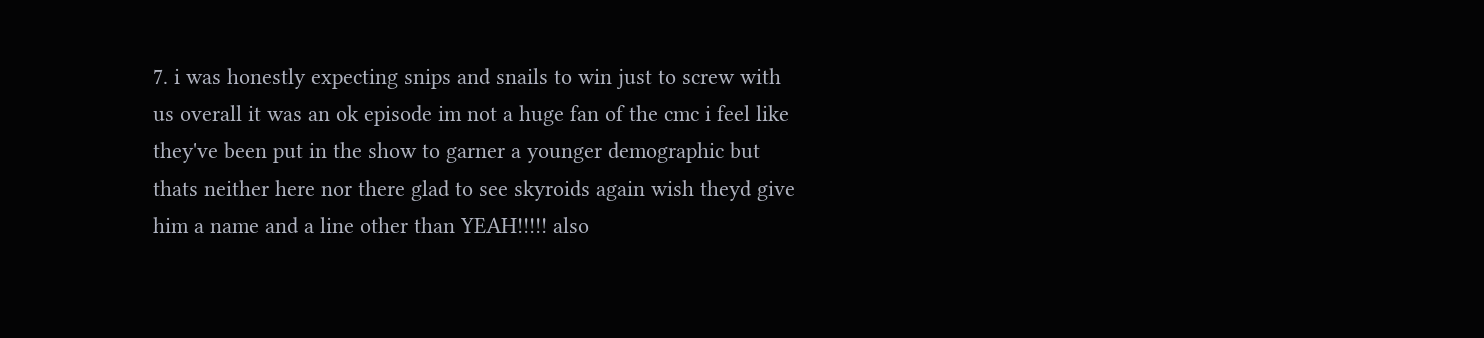7. i was honestly expecting snips and snails to win just to screw with us overall it was an ok episode im not a huge fan of the cmc i feel like they've been put in the show to garner a younger demographic but thats neither here nor there glad to see skyroids again wish theyd give him a name and a line other than YEAH!!!!! also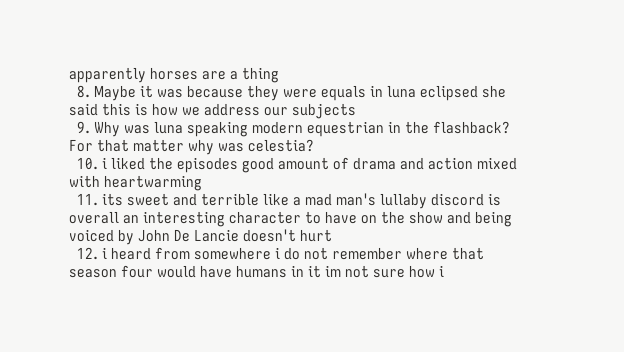apparently horses are a thing
  8. Maybe it was because they were equals in luna eclipsed she said this is how we address our subjects
  9. Why was luna speaking modern equestrian in the flashback? For that matter why was celestia?
  10. i liked the episodes good amount of drama and action mixed with heartwarming
  11. its sweet and terrible like a mad man's lullaby discord is overall an interesting character to have on the show and being voiced by John De Lancie doesn't hurt
  12. i heard from somewhere i do not remember where that season four would have humans in it im not sure how i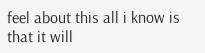feel about this all i know is that it will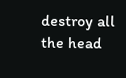destroy all the head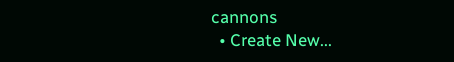cannons
  • Create New...